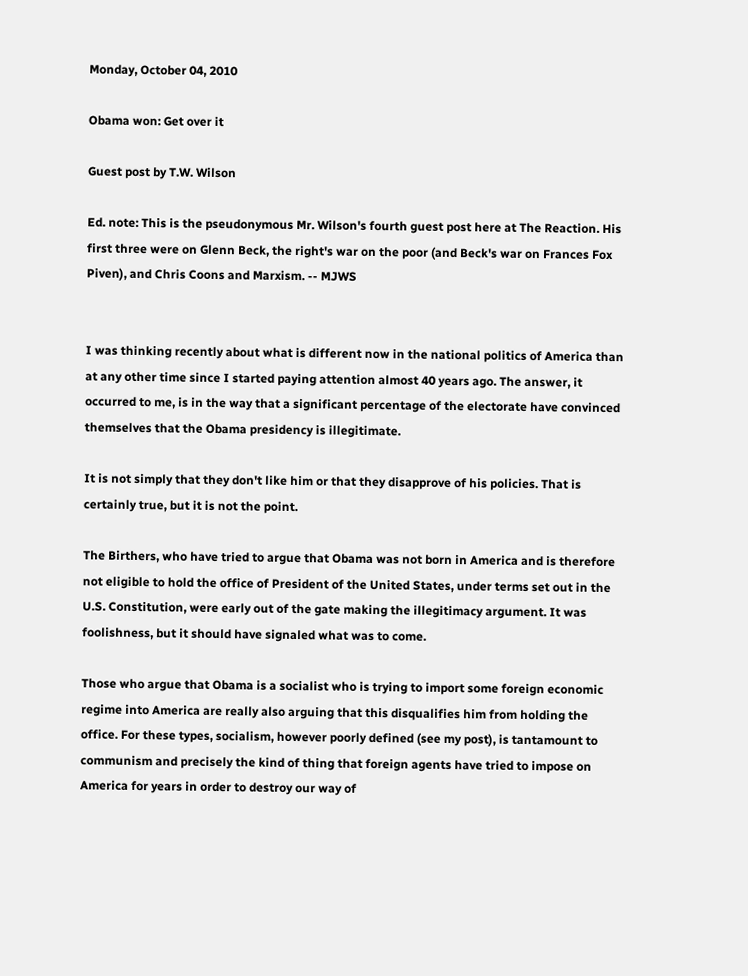Monday, October 04, 2010

Obama won: Get over it

Guest post by T.W. Wilson

Ed. note: This is the pseudonymous Mr. Wilson's fourth guest post here at The Reaction. His first three were on Glenn Beck, the right's war on the poor (and Beck's war on Frances Fox Piven), and Chris Coons and Marxism. -- MJWS


I was thinking recently about what is different now in the national politics of America than at any other time since I started paying attention almost 40 years ago. The answer, it occurred to me, is in the way that a significant percentage of the electorate have convinced themselves that the Obama presidency is illegitimate.

It is not simply that they don't like him or that they disapprove of his policies. That is certainly true, but it is not the point.

The Birthers, who have tried to argue that Obama was not born in America and is therefore not eligible to hold the office of President of the United States, under terms set out in the U.S. Constitution, were early out of the gate making the illegitimacy argument. It was foolishness, but it should have signaled what was to come.

Those who argue that Obama is a socialist who is trying to import some foreign economic regime into America are really also arguing that this disqualifies him from holding the office. For these types, socialism, however poorly defined (see my post), is tantamount to communism and precisely the kind of thing that foreign agents have tried to impose on America for years in order to destroy our way of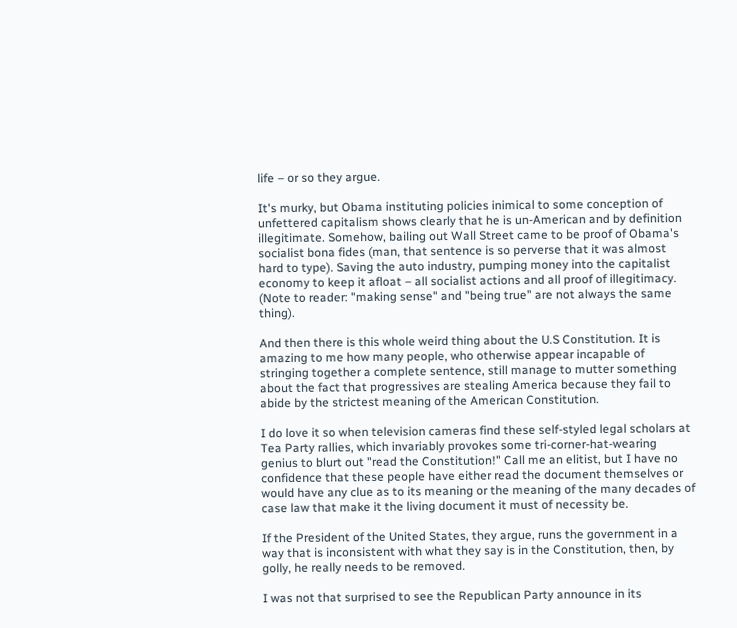life – or so they argue.

It's murky, but Obama instituting policies inimical to some conception of unfettered capitalism shows clearly that he is un-American and by definition illegitimate. Somehow, bailing out Wall Street came to be proof of Obama's socialist bona fides (man, that sentence is so perverse that it was almost hard to type). Saving the auto industry, pumping money into the capitalist economy to keep it afloat – all socialist actions and all proof of illegitimacy. (Note to reader: "making sense" and "being true" are not always the same thing).

And then there is this whole weird thing about the U.S Constitution. It is amazing to me how many people, who otherwise appear incapable of stringing together a complete sentence, still manage to mutter something about the fact that progressives are stealing America because they fail to abide by the strictest meaning of the American Constitution.

I do love it so when television cameras find these self-styled legal scholars at Tea Party rallies, which invariably provokes some tri-corner-hat-wearing genius to blurt out "read the Constitution!" Call me an elitist, but I have no confidence that these people have either read the document themselves or would have any clue as to its meaning or the meaning of the many decades of case law that make it the living document it must of necessity be.

If the President of the United States, they argue, runs the government in a way that is inconsistent with what they say is in the Constitution, then, by golly, he really needs to be removed.

I was not that surprised to see the Republican Party announce in its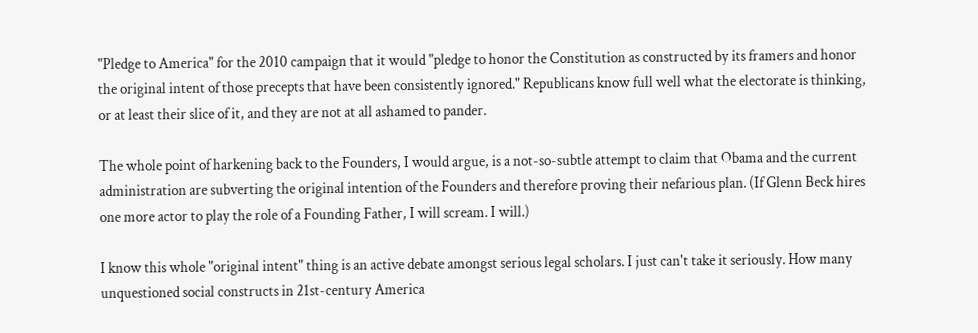"Pledge to America" for the 2010 campaign that it would "pledge to honor the Constitution as constructed by its framers and honor the original intent of those precepts that have been consistently ignored." Republicans know full well what the electorate is thinking, or at least their slice of it, and they are not at all ashamed to pander.

The whole point of harkening back to the Founders, I would argue, is a not-so-subtle attempt to claim that Obama and the current administration are subverting the original intention of the Founders and therefore proving their nefarious plan. (If Glenn Beck hires one more actor to play the role of a Founding Father, I will scream. I will.)

I know this whole "original intent" thing is an active debate amongst serious legal scholars. I just can't take it seriously. How many unquestioned social constructs in 21st-century America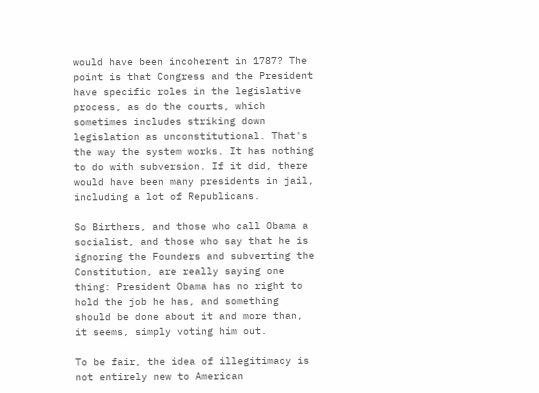would have been incoherent in 1787? The point is that Congress and the President have specific roles in the legislative process, as do the courts, which sometimes includes striking down legislation as unconstitutional. That's the way the system works. It has nothing to do with subversion. If it did, there would have been many presidents in jail, including a lot of Republicans.

So Birthers, and those who call Obama a socialist, and those who say that he is ignoring the Founders and subverting the Constitution, are really saying one thing: President Obama has no right to hold the job he has, and something should be done about it and more than, it seems, simply voting him out.

To be fair, the idea of illegitimacy is not entirely new to American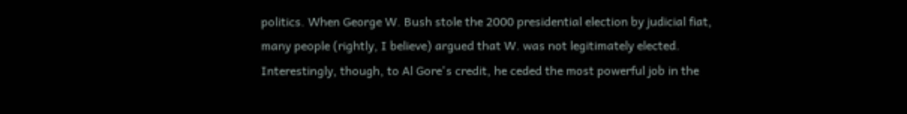politics. When George W. Bush stole the 2000 presidential election by judicial fiat, many people (rightly, I believe) argued that W. was not legitimately elected. Interestingly, though, to Al Gore's credit, he ceded the most powerful job in the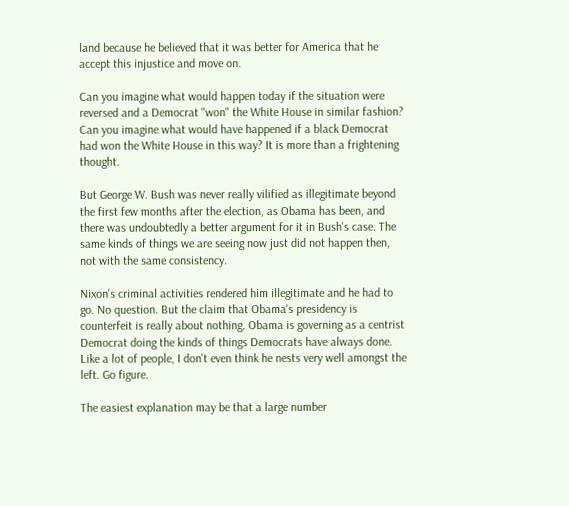land because he believed that it was better for America that he accept this injustice and move on.

Can you imagine what would happen today if the situation were reversed and a Democrat "won" the White House in similar fashion? Can you imagine what would have happened if a black Democrat had won the White House in this way? It is more than a frightening thought.

But George W. Bush was never really vilified as illegitimate beyond the first few months after the election, as Obama has been, and there was undoubtedly a better argument for it in Bush's case. The same kinds of things we are seeing now just did not happen then, not with the same consistency.

Nixon's criminal activities rendered him illegitimate and he had to go. No question. But the claim that Obama's presidency is counterfeit is really about nothing. Obama is governing as a centrist Democrat doing the kinds of things Democrats have always done. Like a lot of people, I don't even think he nests very well amongst the left. Go figure.

The easiest explanation may be that a large number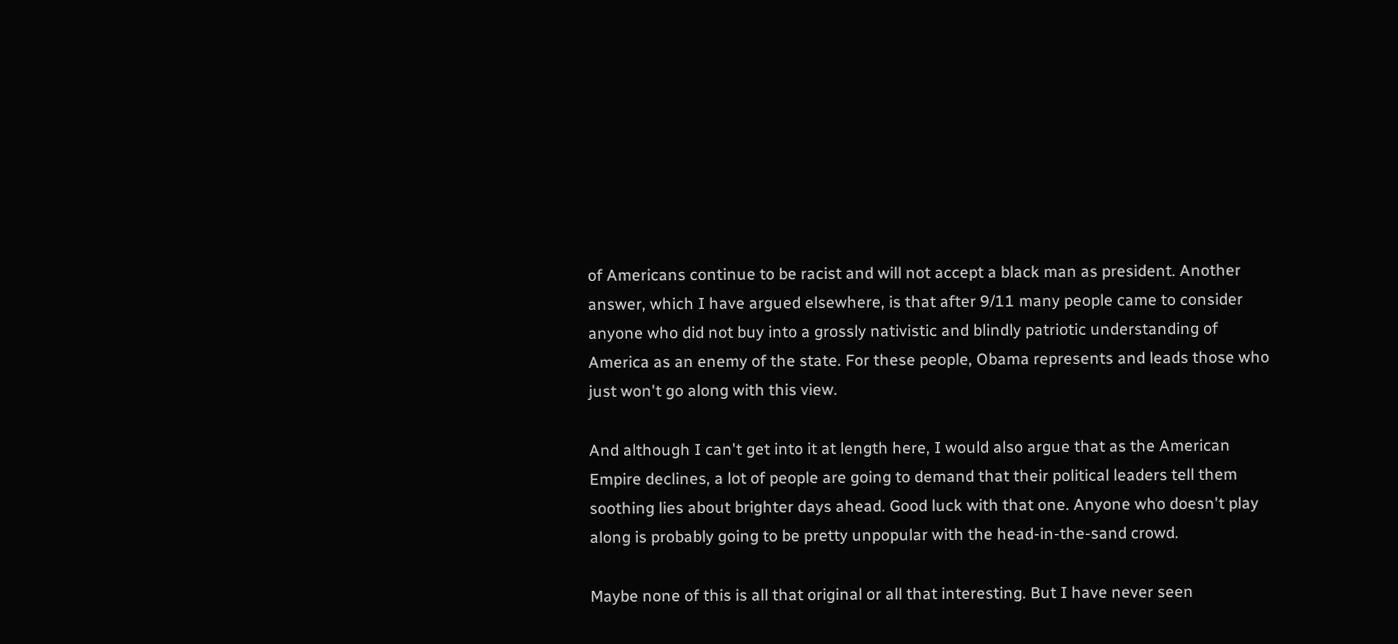of Americans continue to be racist and will not accept a black man as president. Another answer, which I have argued elsewhere, is that after 9/11 many people came to consider anyone who did not buy into a grossly nativistic and blindly patriotic understanding of America as an enemy of the state. For these people, Obama represents and leads those who just won't go along with this view.

And although I can't get into it at length here, I would also argue that as the American Empire declines, a lot of people are going to demand that their political leaders tell them soothing lies about brighter days ahead. Good luck with that one. Anyone who doesn't play along is probably going to be pretty unpopular with the head-in-the-sand crowd.

Maybe none of this is all that original or all that interesting. But I have never seen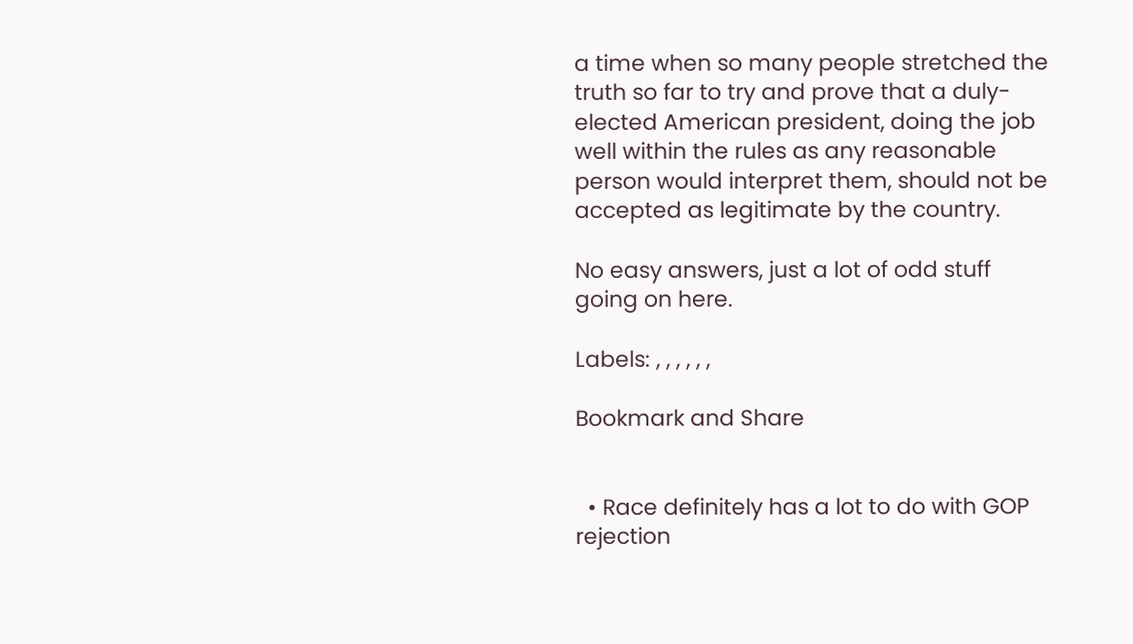a time when so many people stretched the truth so far to try and prove that a duly-elected American president, doing the job well within the rules as any reasonable person would interpret them, should not be accepted as legitimate by the country.

No easy answers, just a lot of odd stuff going on here.

Labels: , , , , , ,

Bookmark and Share


  • Race definitely has a lot to do with GOP rejection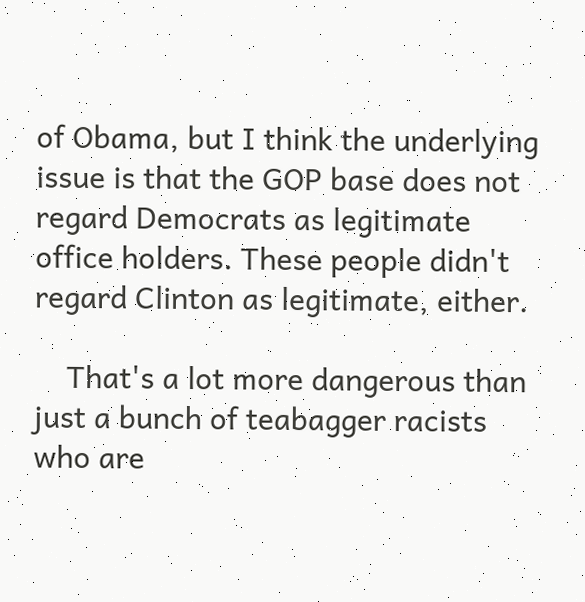of Obama, but I think the underlying issue is that the GOP base does not regard Democrats as legitimate office holders. These people didn't regard Clinton as legitimate, either.

    That's a lot more dangerous than just a bunch of teabagger racists who are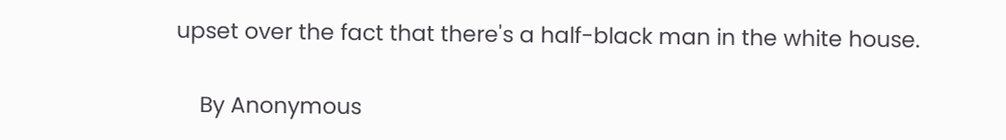upset over the fact that there's a half-black man in the white house.

    By Anonymous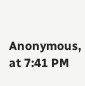Anonymous, at 7:41 PM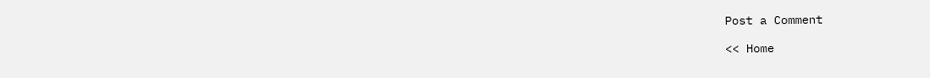Post a Comment

<< Home